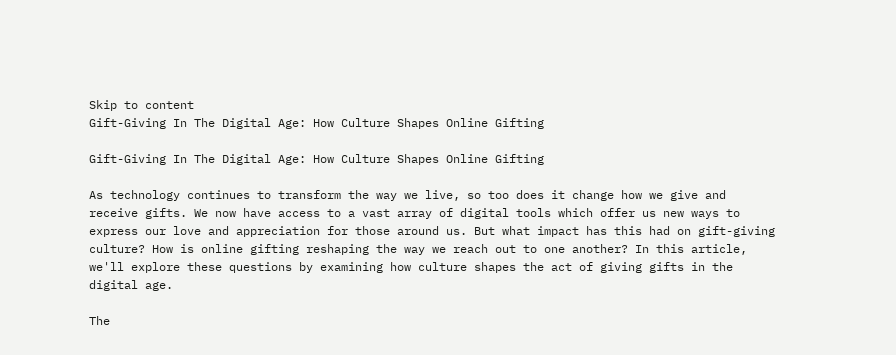Skip to content
Gift-Giving In The Digital Age: How Culture Shapes Online Gifting

Gift-Giving In The Digital Age: How Culture Shapes Online Gifting

As technology continues to transform the way we live, so too does it change how we give and receive gifts. We now have access to a vast array of digital tools which offer us new ways to express our love and appreciation for those around us. But what impact has this had on gift-giving culture? How is online gifting reshaping the way we reach out to one another? In this article, we'll explore these questions by examining how culture shapes the act of giving gifts in the digital age.

The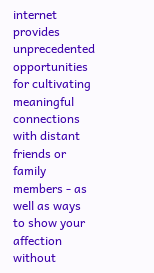internet provides unprecedented opportunities for cultivating meaningful connections with distant friends or family members - as well as ways to show your affection without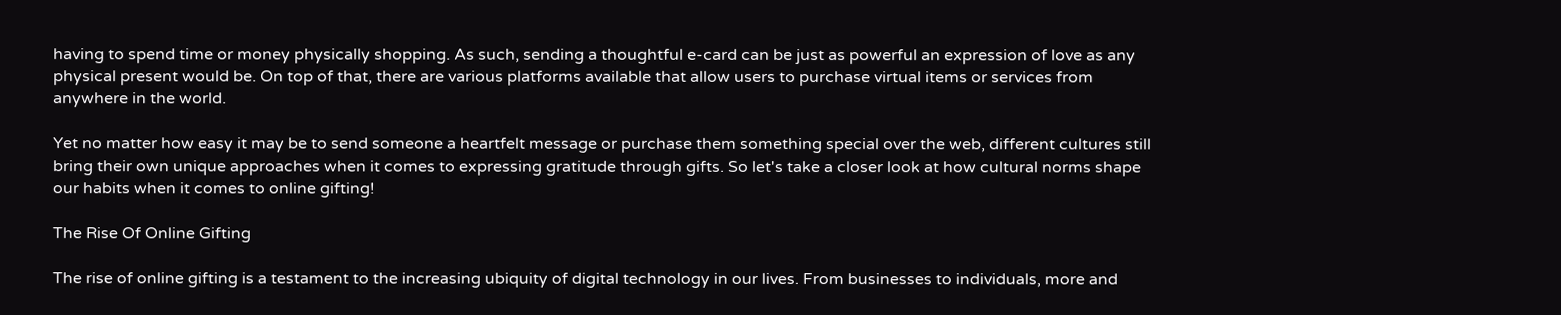having to spend time or money physically shopping. As such, sending a thoughtful e-card can be just as powerful an expression of love as any physical present would be. On top of that, there are various platforms available that allow users to purchase virtual items or services from anywhere in the world.

Yet no matter how easy it may be to send someone a heartfelt message or purchase them something special over the web, different cultures still bring their own unique approaches when it comes to expressing gratitude through gifts. So let's take a closer look at how cultural norms shape our habits when it comes to online gifting!

The Rise Of Online Gifting

The rise of online gifting is a testament to the increasing ubiquity of digital technology in our lives. From businesses to individuals, more and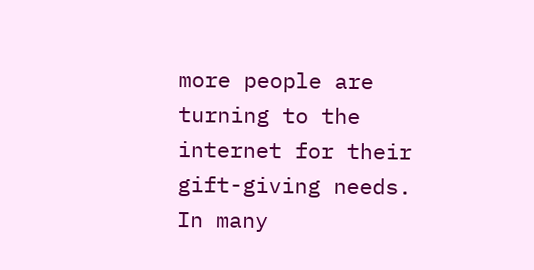more people are turning to the internet for their gift-giving needs. In many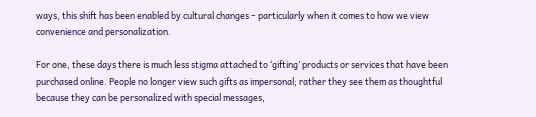ways, this shift has been enabled by cultural changes – particularly when it comes to how we view convenience and personalization.

For one, these days there is much less stigma attached to ‘gifting’ products or services that have been purchased online. People no longer view such gifts as impersonal; rather they see them as thoughtful because they can be personalized with special messages,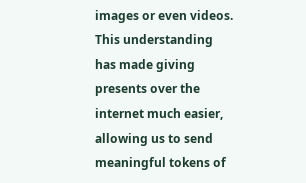images or even videos. This understanding has made giving presents over the internet much easier, allowing us to send meaningful tokens of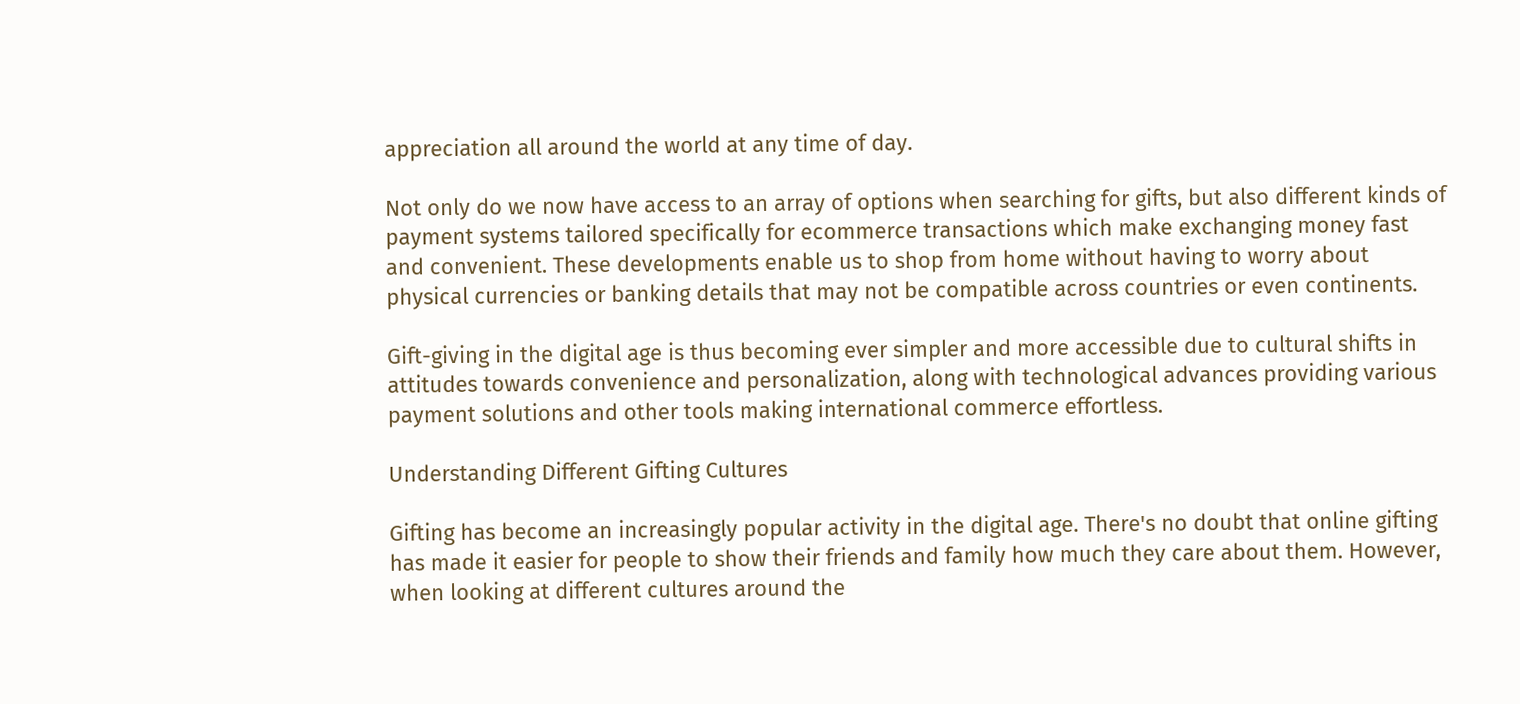appreciation all around the world at any time of day.

Not only do we now have access to an array of options when searching for gifts, but also different kinds of payment systems tailored specifically for ecommerce transactions which make exchanging money fast and convenient. These developments enable us to shop from home without having to worry about physical currencies or banking details that may not be compatible across countries or even continents.

Gift-giving in the digital age is thus becoming ever simpler and more accessible due to cultural shifts in attitudes towards convenience and personalization, along with technological advances providing various payment solutions and other tools making international commerce effortless.

Understanding Different Gifting Cultures

Gifting has become an increasingly popular activity in the digital age. There's no doubt that online gifting has made it easier for people to show their friends and family how much they care about them. However, when looking at different cultures around the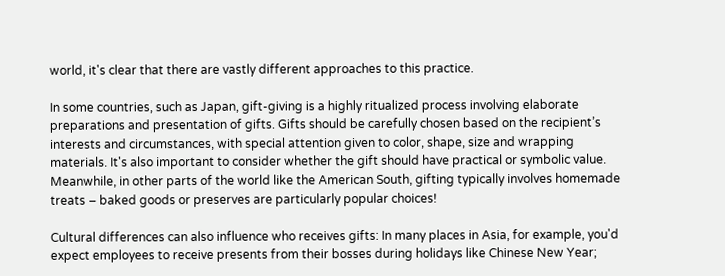world, it's clear that there are vastly different approaches to this practice.

In some countries, such as Japan, gift-giving is a highly ritualized process involving elaborate preparations and presentation of gifts. Gifts should be carefully chosen based on the recipient’s interests and circumstances, with special attention given to color, shape, size and wrapping materials. It's also important to consider whether the gift should have practical or symbolic value. Meanwhile, in other parts of the world like the American South, gifting typically involves homemade treats – baked goods or preserves are particularly popular choices!

Cultural differences can also influence who receives gifts: In many places in Asia, for example, you'd expect employees to receive presents from their bosses during holidays like Chinese New Year;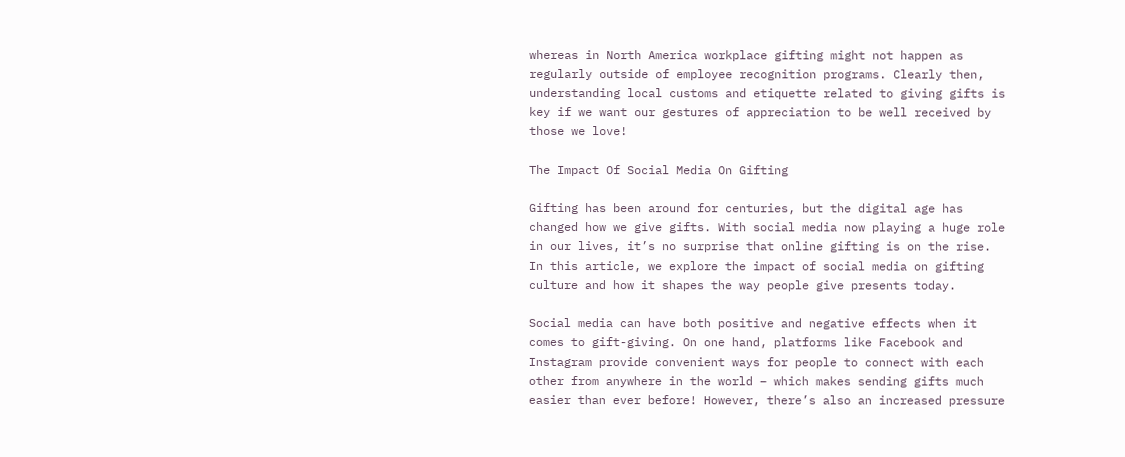whereas in North America workplace gifting might not happen as regularly outside of employee recognition programs. Clearly then, understanding local customs and etiquette related to giving gifts is key if we want our gestures of appreciation to be well received by those we love!

The Impact Of Social Media On Gifting

Gifting has been around for centuries, but the digital age has changed how we give gifts. With social media now playing a huge role in our lives, it’s no surprise that online gifting is on the rise. In this article, we explore the impact of social media on gifting culture and how it shapes the way people give presents today.

Social media can have both positive and negative effects when it comes to gift-giving. On one hand, platforms like Facebook and Instagram provide convenient ways for people to connect with each other from anywhere in the world – which makes sending gifts much easier than ever before! However, there’s also an increased pressure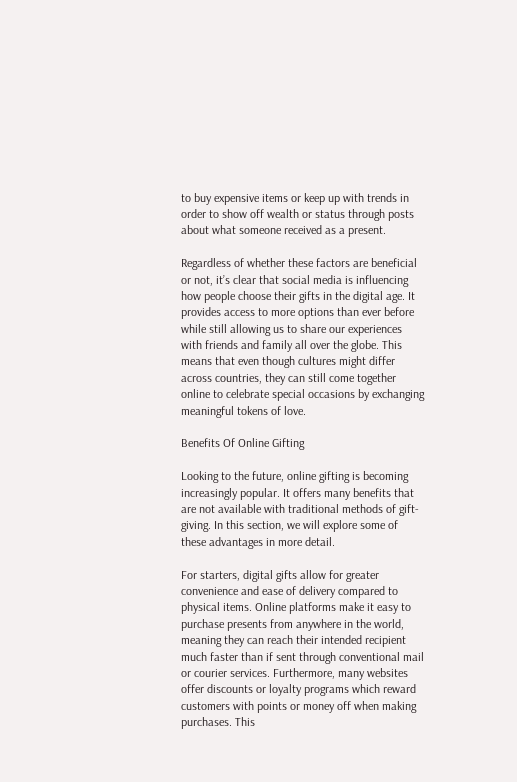to buy expensive items or keep up with trends in order to show off wealth or status through posts about what someone received as a present.

Regardless of whether these factors are beneficial or not, it’s clear that social media is influencing how people choose their gifts in the digital age. It provides access to more options than ever before while still allowing us to share our experiences with friends and family all over the globe. This means that even though cultures might differ across countries, they can still come together online to celebrate special occasions by exchanging meaningful tokens of love.

Benefits Of Online Gifting

Looking to the future, online gifting is becoming increasingly popular. It offers many benefits that are not available with traditional methods of gift-giving. In this section, we will explore some of these advantages in more detail.

For starters, digital gifts allow for greater convenience and ease of delivery compared to physical items. Online platforms make it easy to purchase presents from anywhere in the world, meaning they can reach their intended recipient much faster than if sent through conventional mail or courier services. Furthermore, many websites offer discounts or loyalty programs which reward customers with points or money off when making purchases. This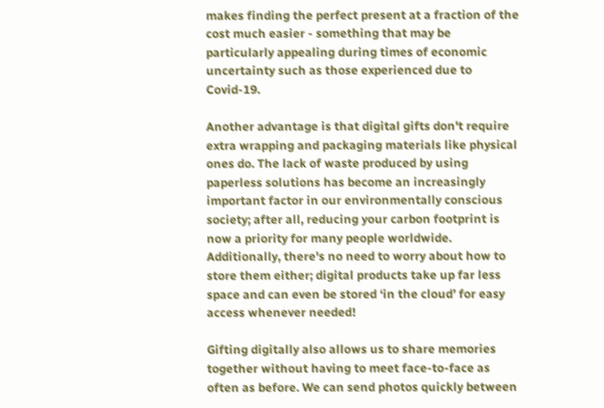makes finding the perfect present at a fraction of the cost much easier - something that may be particularly appealing during times of economic uncertainty such as those experienced due to Covid-19.

Another advantage is that digital gifts don't require extra wrapping and packaging materials like physical ones do. The lack of waste produced by using paperless solutions has become an increasingly important factor in our environmentally conscious society; after all, reducing your carbon footprint is now a priority for many people worldwide. Additionally, there's no need to worry about how to store them either; digital products take up far less space and can even be stored ‘in the cloud’ for easy access whenever needed!

Gifting digitally also allows us to share memories together without having to meet face-to-face as often as before. We can send photos quickly between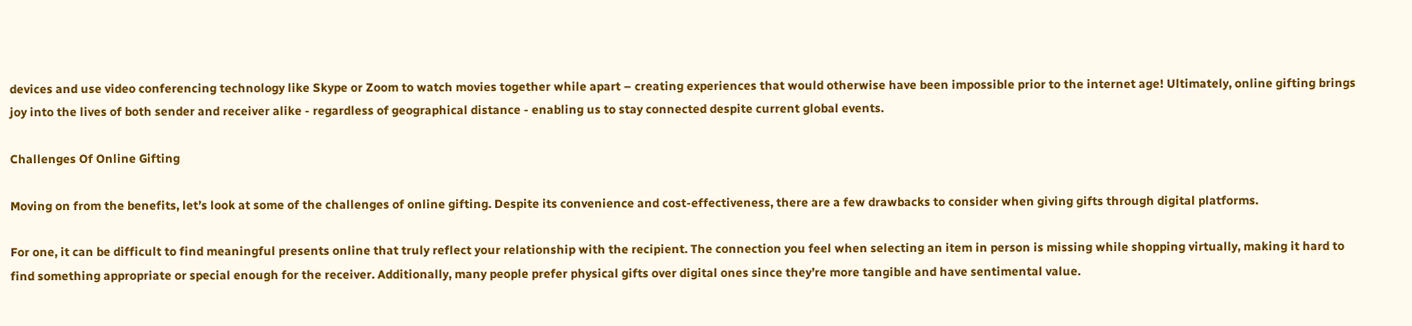devices and use video conferencing technology like Skype or Zoom to watch movies together while apart – creating experiences that would otherwise have been impossible prior to the internet age! Ultimately, online gifting brings joy into the lives of both sender and receiver alike - regardless of geographical distance - enabling us to stay connected despite current global events.

Challenges Of Online Gifting

Moving on from the benefits, let’s look at some of the challenges of online gifting. Despite its convenience and cost-effectiveness, there are a few drawbacks to consider when giving gifts through digital platforms.

For one, it can be difficult to find meaningful presents online that truly reflect your relationship with the recipient. The connection you feel when selecting an item in person is missing while shopping virtually, making it hard to find something appropriate or special enough for the receiver. Additionally, many people prefer physical gifts over digital ones since they’re more tangible and have sentimental value.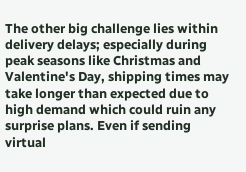The other big challenge lies within delivery delays; especially during peak seasons like Christmas and Valentine's Day, shipping times may take longer than expected due to high demand which could ruin any surprise plans. Even if sending virtual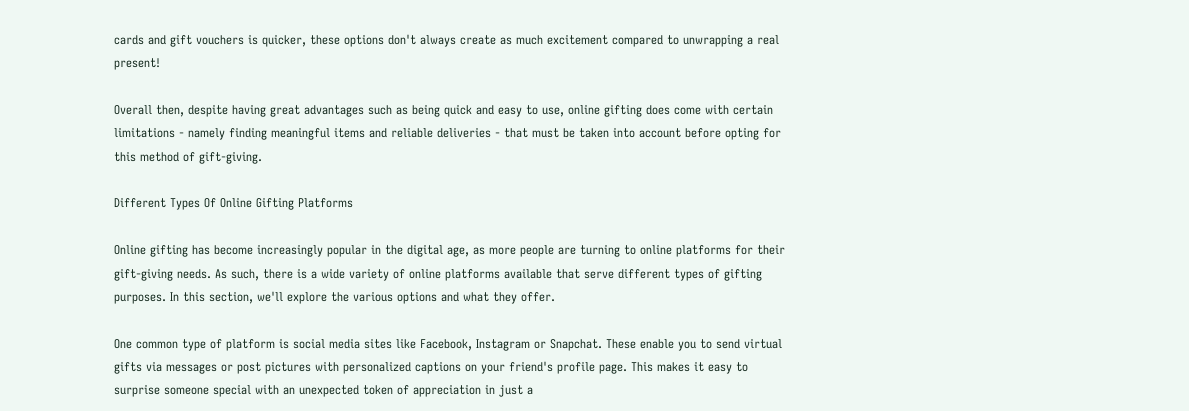cards and gift vouchers is quicker, these options don't always create as much excitement compared to unwrapping a real present!

Overall then, despite having great advantages such as being quick and easy to use, online gifting does come with certain limitations - namely finding meaningful items and reliable deliveries - that must be taken into account before opting for this method of gift-giving.

Different Types Of Online Gifting Platforms

Online gifting has become increasingly popular in the digital age, as more people are turning to online platforms for their gift-giving needs. As such, there is a wide variety of online platforms available that serve different types of gifting purposes. In this section, we'll explore the various options and what they offer.

One common type of platform is social media sites like Facebook, Instagram or Snapchat. These enable you to send virtual gifts via messages or post pictures with personalized captions on your friend's profile page. This makes it easy to surprise someone special with an unexpected token of appreciation in just a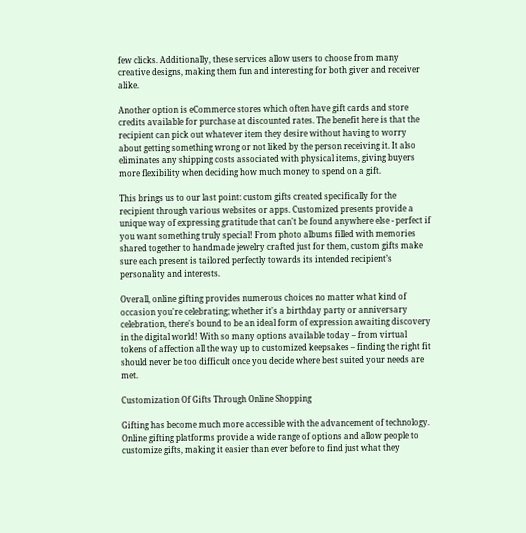few clicks. Additionally, these services allow users to choose from many creative designs, making them fun and interesting for both giver and receiver alike.

Another option is eCommerce stores which often have gift cards and store credits available for purchase at discounted rates. The benefit here is that the recipient can pick out whatever item they desire without having to worry about getting something wrong or not liked by the person receiving it. It also eliminates any shipping costs associated with physical items, giving buyers more flexibility when deciding how much money to spend on a gift.

This brings us to our last point: custom gifts created specifically for the recipient through various websites or apps. Customized presents provide a unique way of expressing gratitude that can't be found anywhere else - perfect if you want something truly special! From photo albums filled with memories shared together to handmade jewelry crafted just for them, custom gifts make sure each present is tailored perfectly towards its intended recipient’s personality and interests.

Overall, online gifting provides numerous choices no matter what kind of occasion you're celebrating; whether it's a birthday party or anniversary celebration, there's bound to be an ideal form of expression awaiting discovery in the digital world! With so many options available today – from virtual tokens of affection all the way up to customized keepsakes – finding the right fit should never be too difficult once you decide where best suited your needs are met.

Customization Of Gifts Through Online Shopping

Gifting has become much more accessible with the advancement of technology. Online gifting platforms provide a wide range of options and allow people to customize gifts, making it easier than ever before to find just what they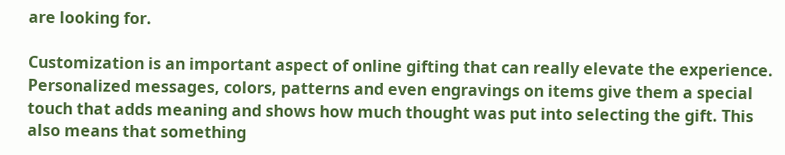are looking for.

Customization is an important aspect of online gifting that can really elevate the experience. Personalized messages, colors, patterns and even engravings on items give them a special touch that adds meaning and shows how much thought was put into selecting the gift. This also means that something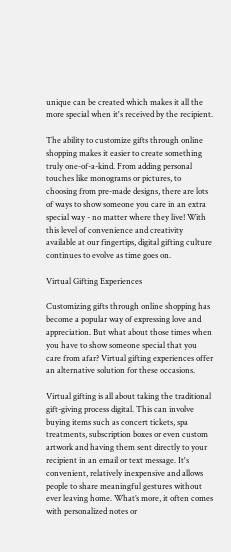unique can be created which makes it all the more special when it's received by the recipient.

The ability to customize gifts through online shopping makes it easier to create something truly one-of-a-kind. From adding personal touches like monograms or pictures, to choosing from pre-made designs, there are lots of ways to show someone you care in an extra special way - no matter where they live! With this level of convenience and creativity available at our fingertips, digital gifting culture continues to evolve as time goes on.

Virtual Gifting Experiences

Customizing gifts through online shopping has become a popular way of expressing love and appreciation. But what about those times when you have to show someone special that you care from afar? Virtual gifting experiences offer an alternative solution for these occasions.

Virtual gifting is all about taking the traditional gift-giving process digital. This can involve buying items such as concert tickets, spa treatments, subscription boxes or even custom artwork and having them sent directly to your recipient in an email or text message. It's convenient, relatively inexpensive and allows people to share meaningful gestures without ever leaving home. What’s more, it often comes with personalized notes or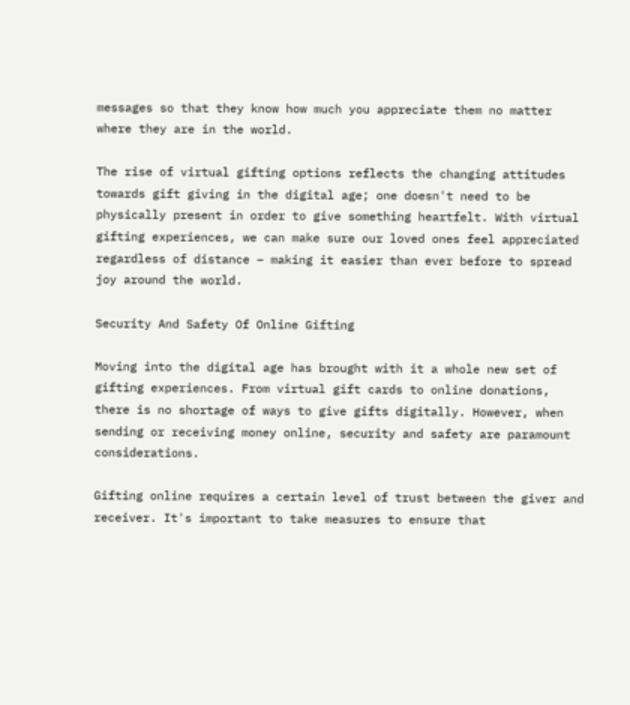messages so that they know how much you appreciate them no matter where they are in the world.

The rise of virtual gifting options reflects the changing attitudes towards gift giving in the digital age; one doesn't need to be physically present in order to give something heartfelt. With virtual gifting experiences, we can make sure our loved ones feel appreciated regardless of distance – making it easier than ever before to spread joy around the world.

Security And Safety Of Online Gifting

Moving into the digital age has brought with it a whole new set of gifting experiences. From virtual gift cards to online donations, there is no shortage of ways to give gifts digitally. However, when sending or receiving money online, security and safety are paramount considerations.

Gifting online requires a certain level of trust between the giver and receiver. It's important to take measures to ensure that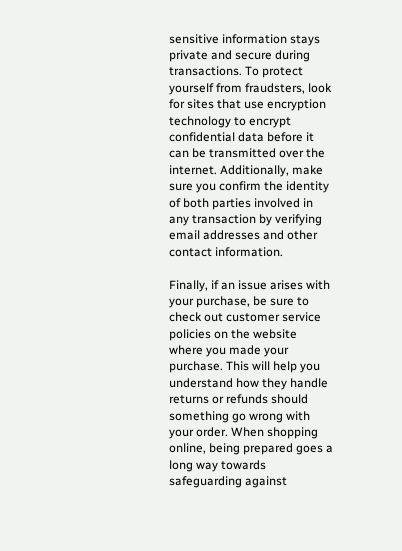sensitive information stays private and secure during transactions. To protect yourself from fraudsters, look for sites that use encryption technology to encrypt confidential data before it can be transmitted over the internet. Additionally, make sure you confirm the identity of both parties involved in any transaction by verifying email addresses and other contact information.

Finally, if an issue arises with your purchase, be sure to check out customer service policies on the website where you made your purchase. This will help you understand how they handle returns or refunds should something go wrong with your order. When shopping online, being prepared goes a long way towards safeguarding against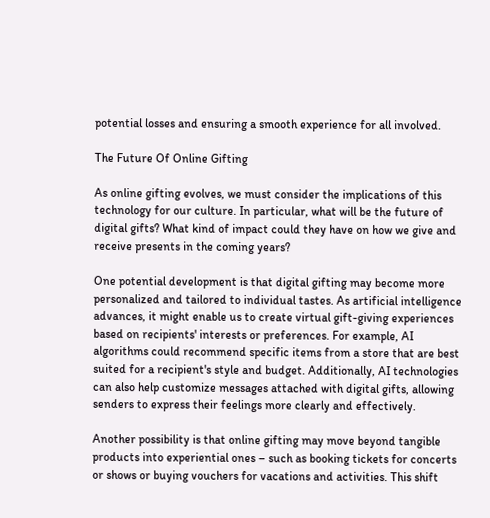potential losses and ensuring a smooth experience for all involved.

The Future Of Online Gifting

As online gifting evolves, we must consider the implications of this technology for our culture. In particular, what will be the future of digital gifts? What kind of impact could they have on how we give and receive presents in the coming years?

One potential development is that digital gifting may become more personalized and tailored to individual tastes. As artificial intelligence advances, it might enable us to create virtual gift-giving experiences based on recipients' interests or preferences. For example, AI algorithms could recommend specific items from a store that are best suited for a recipient's style and budget. Additionally, AI technologies can also help customize messages attached with digital gifts, allowing senders to express their feelings more clearly and effectively.

Another possibility is that online gifting may move beyond tangible products into experiential ones – such as booking tickets for concerts or shows or buying vouchers for vacations and activities. This shift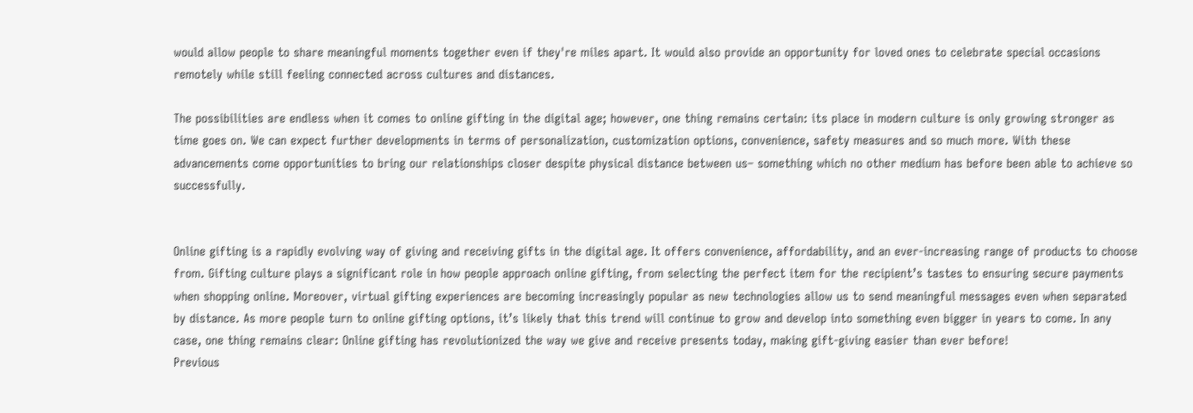would allow people to share meaningful moments together even if they're miles apart. It would also provide an opportunity for loved ones to celebrate special occasions remotely while still feeling connected across cultures and distances.

The possibilities are endless when it comes to online gifting in the digital age; however, one thing remains certain: its place in modern culture is only growing stronger as time goes on. We can expect further developments in terms of personalization, customization options, convenience, safety measures and so much more. With these advancements come opportunities to bring our relationships closer despite physical distance between us– something which no other medium has before been able to achieve so successfully.


Online gifting is a rapidly evolving way of giving and receiving gifts in the digital age. It offers convenience, affordability, and an ever-increasing range of products to choose from. Gifting culture plays a significant role in how people approach online gifting, from selecting the perfect item for the recipient’s tastes to ensuring secure payments when shopping online. Moreover, virtual gifting experiences are becoming increasingly popular as new technologies allow us to send meaningful messages even when separated by distance. As more people turn to online gifting options, it’s likely that this trend will continue to grow and develop into something even bigger in years to come. In any case, one thing remains clear: Online gifting has revolutionized the way we give and receive presents today, making gift-giving easier than ever before!
Previous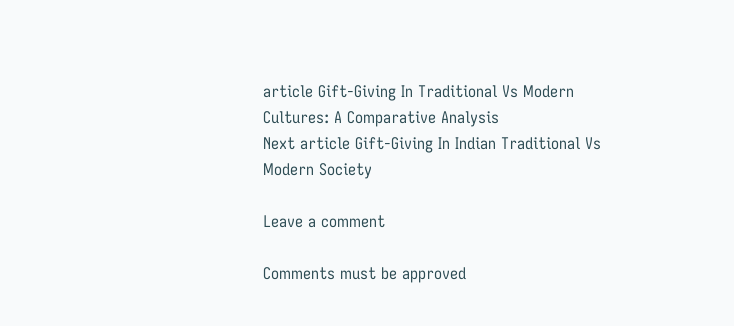article Gift-Giving In Traditional Vs Modern Cultures: A Comparative Analysis
Next article Gift-Giving In Indian Traditional Vs Modern Society

Leave a comment

Comments must be approved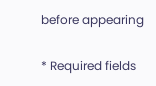before appearing

* Required fields